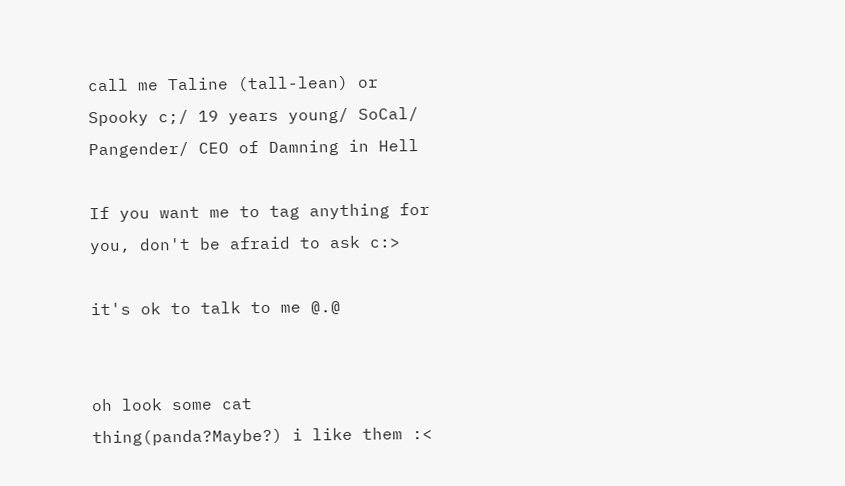call me Taline (tall-lean) or Spooky c;/ 19 years young/ SoCal/ Pangender/ CEO of Damning in Hell

If you want me to tag anything for you, don't be afraid to ask c:>

it's ok to talk to me @.@


oh look some cat thing(panda?Maybe?) i like them :<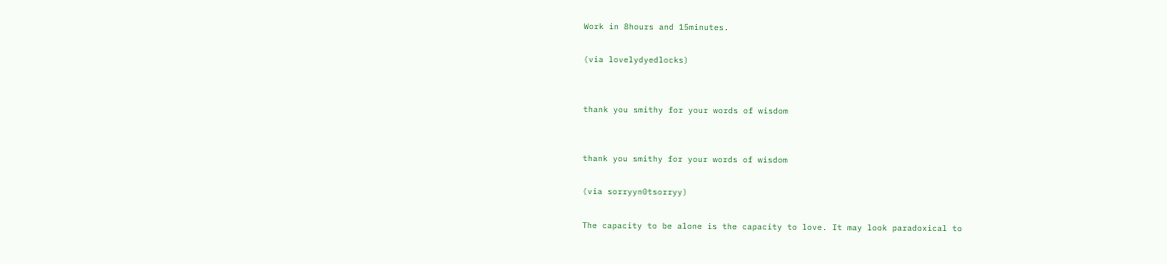Work in 8hours and 15minutes.

(via lovelydyedlocks)


thank you smithy for your words of wisdom


thank you smithy for your words of wisdom

(via sorryyn0tsorryy)

The capacity to be alone is the capacity to love. It may look paradoxical to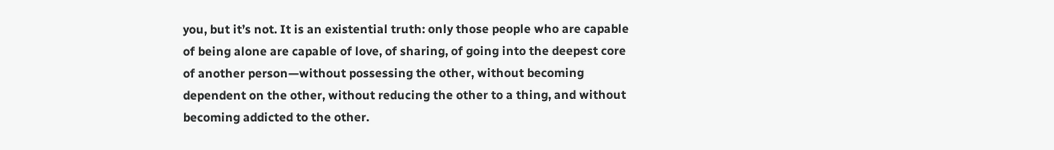you, but it’s not. It is an existential truth: only those people who are capable of being alone are capable of love, of sharing, of going into the deepest core of another person—without possessing the other, without becoming dependent on the other, without reducing the other to a thing, and without becoming addicted to the other.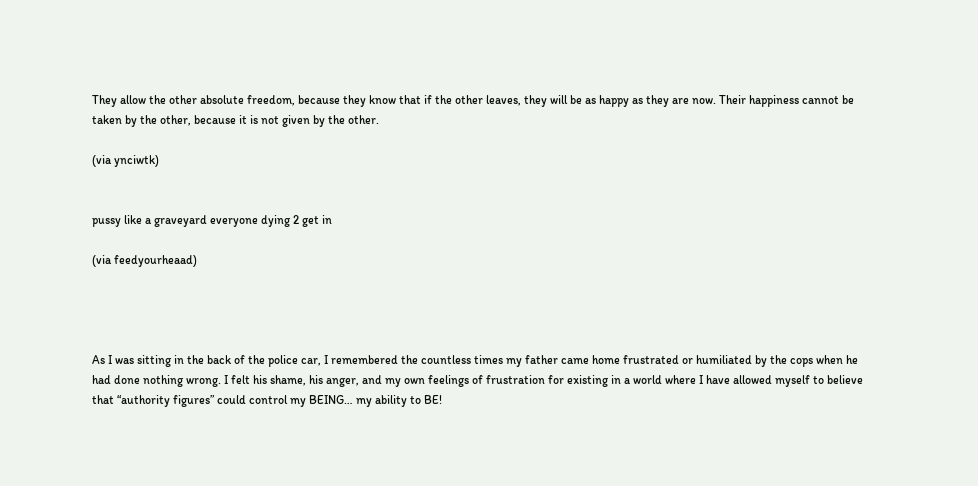They allow the other absolute freedom, because they know that if the other leaves, they will be as happy as they are now. Their happiness cannot be taken by the other, because it is not given by the other.

(via ynciwtk)


pussy like a graveyard everyone dying 2 get in

(via feedyourheaad)




As I was sitting in the back of the police car, I remembered the countless times my father came home frustrated or humiliated by the cops when he had done nothing wrong. I felt his shame, his anger, and my own feelings of frustration for existing in a world where I have allowed myself to believe that “authority figures” could control my BEING… my ability to BE!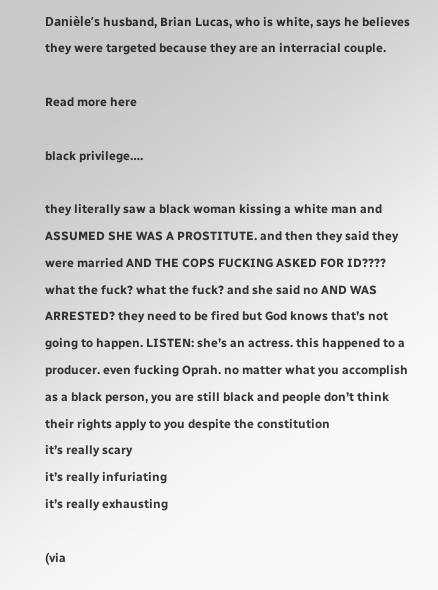Danièle’s husband, Brian Lucas, who is white, says he believes they were targeted because they are an interracial couple.

Read more here

black privilege….

they literally saw a black woman kissing a white man and ASSUMED SHE WAS A PROSTITUTE. and then they said they were married AND THE COPS FUCKING ASKED FOR ID???? what the fuck? what the fuck? and she said no AND WAS ARRESTED? they need to be fired but God knows that’s not going to happen. LISTEN: she’s an actress. this happened to a producer. even fucking Oprah. no matter what you accomplish as a black person, you are still black and people don’t think their rights apply to you despite the constitution
it’s really scary
it’s really infuriating
it’s really exhausting

(via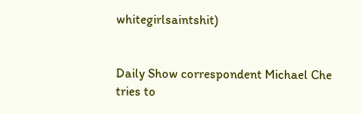whitegirlsaintshit)


Daily Show correspondent Michael Che tries to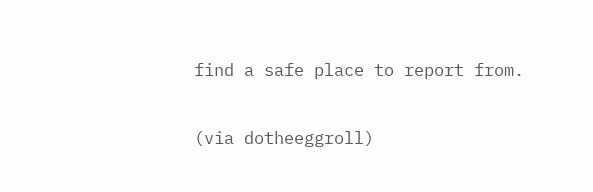find a safe place to report from.

(via dotheeggroll)